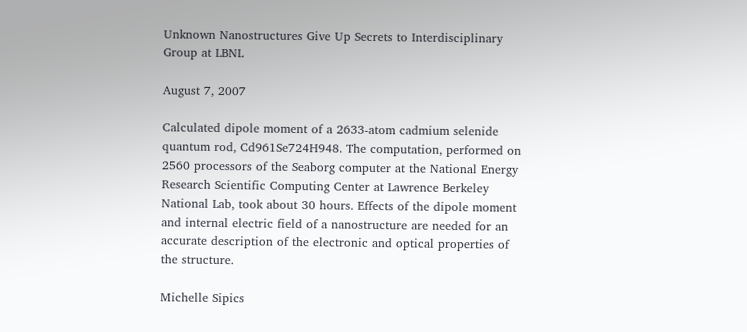Unknown Nanostructures Give Up Secrets to Interdisciplinary Group at LBNL

August 7, 2007

Calculated dipole moment of a 2633-atom cadmium selenide quantum rod, Cd961Se724H948. The computation, performed on 2560 processors of the Seaborg computer at the National Energy Research Scientific Computing Center at Lawrence Berkeley National Lab, took about 30 hours. Effects of the dipole moment and internal electric field of a nanostructure are needed for an accurate description of the electronic and optical properties of the structure.

Michelle Sipics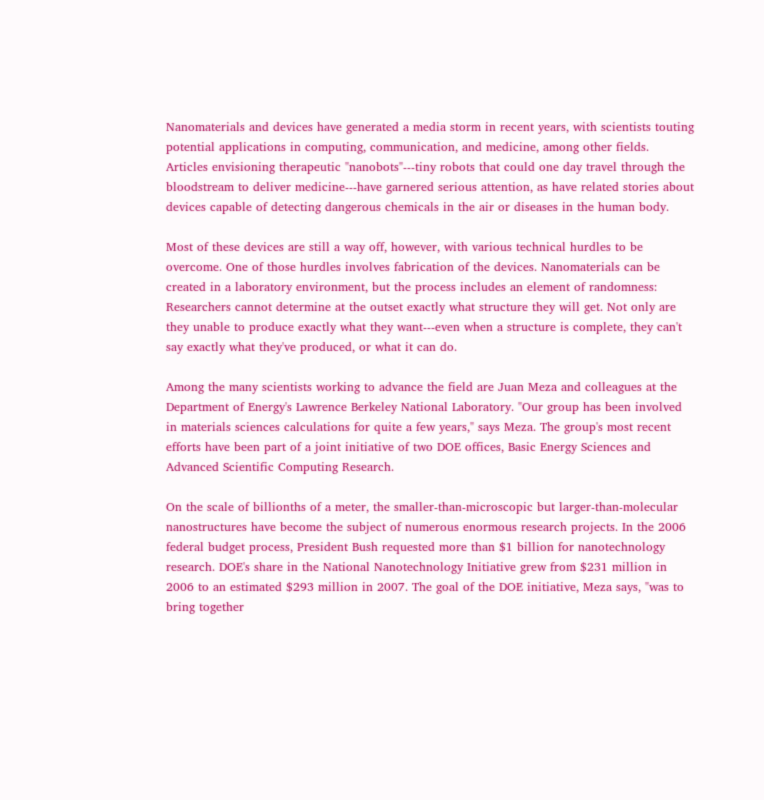Nanomaterials and devices have generated a media storm in recent years, with scientists touting potential applications in computing, communication, and medicine, among other fields. Articles envisioning therapeutic "nanobots"---tiny robots that could one day travel through the bloodstream to deliver medicine---have garnered serious attention, as have related stories about devices capable of detecting dangerous chemicals in the air or diseases in the human body.

Most of these devices are still a way off, however, with various technical hurdles to be overcome. One of those hurdles involves fabrication of the devices. Nanomaterials can be created in a laboratory environment, but the process includes an element of randomness: Researchers cannot determine at the outset exactly what structure they will get. Not only are they unable to produce exactly what they want---even when a structure is complete, they can't say exactly what they've produced, or what it can do.

Among the many scientists working to advance the field are Juan Meza and colleagues at the Department of Energy's Lawrence Berkeley National Laboratory. "Our group has been involved in materials sciences calculations for quite a few years," says Meza. The group's most recent efforts have been part of a joint initiative of two DOE offices, Basic Energy Sciences and Advanced Scientific Computing Research.

On the scale of billionths of a meter, the smaller-than-microscopic but larger-than-molecular nanostructures have become the subject of numerous enormous research projects. In the 2006 federal budget process, President Bush requested more than $1 billion for nanotechnology research. DOE's share in the National Nanotechnology Initiative grew from $231 million in 2006 to an estimated $293 million in 2007. The goal of the DOE initiative, Meza says, "was to bring together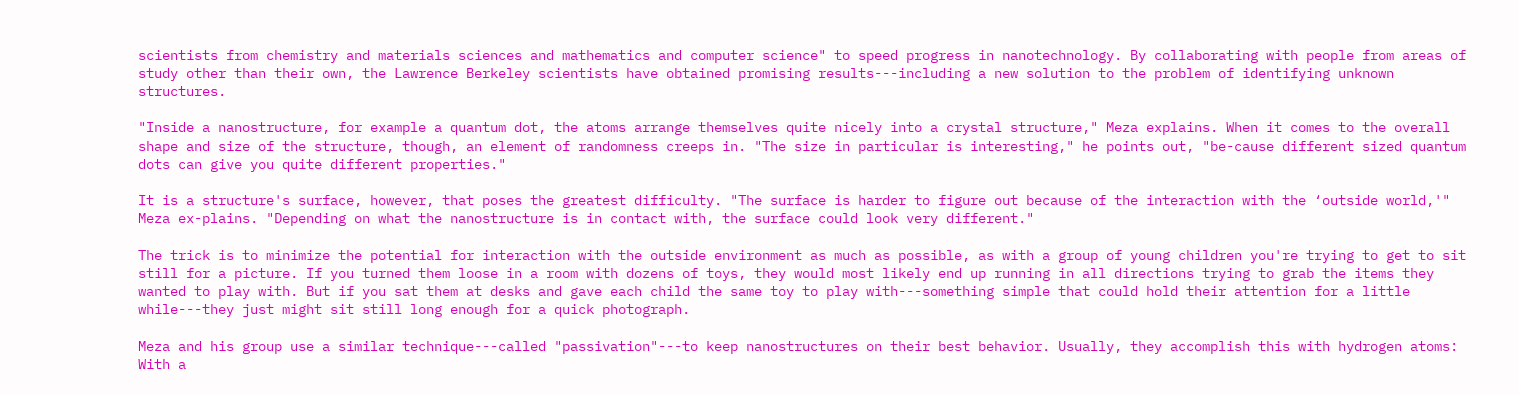scientists from chemistry and materials sciences and mathematics and computer science" to speed progress in nanotechnology. By collaborating with people from areas of study other than their own, the Lawrence Berkeley scientists have obtained promising results---including a new solution to the problem of identifying unknown structures.

"Inside a nanostructure, for example a quantum dot, the atoms arrange themselves quite nicely into a crystal structure," Meza explains. When it comes to the overall shape and size of the structure, though, an element of randomness creeps in. "The size in particular is interesting," he points out, "be-cause different sized quantum dots can give you quite different properties."

It is a structure's surface, however, that poses the greatest difficulty. "The surface is harder to figure out because of the interaction with the ‘outside world,'" Meza ex-plains. "Depending on what the nanostructure is in contact with, the surface could look very different."

The trick is to minimize the potential for interaction with the outside environment as much as possible, as with a group of young children you're trying to get to sit still for a picture. If you turned them loose in a room with dozens of toys, they would most likely end up running in all directions trying to grab the items they wanted to play with. But if you sat them at desks and gave each child the same toy to play with---something simple that could hold their attention for a little while---they just might sit still long enough for a quick photograph.

Meza and his group use a similar technique---called "passivation"---to keep nanostructures on their best behavior. Usually, they accomplish this with hydrogen atoms: With a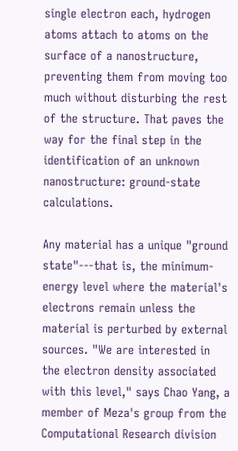single electron each, hydrogen atoms attach to atoms on the surface of a nanostructure, preventing them from moving too much without disturbing the rest of the structure. That paves the way for the final step in the identification of an unknown nanostructure: ground-state calculations.

Any material has a unique "ground state"---that is, the minimum-energy level where the material's electrons remain unless the material is perturbed by external sources. "We are interested in the electron density associated with this level," says Chao Yang, a member of Meza's group from the Computational Research division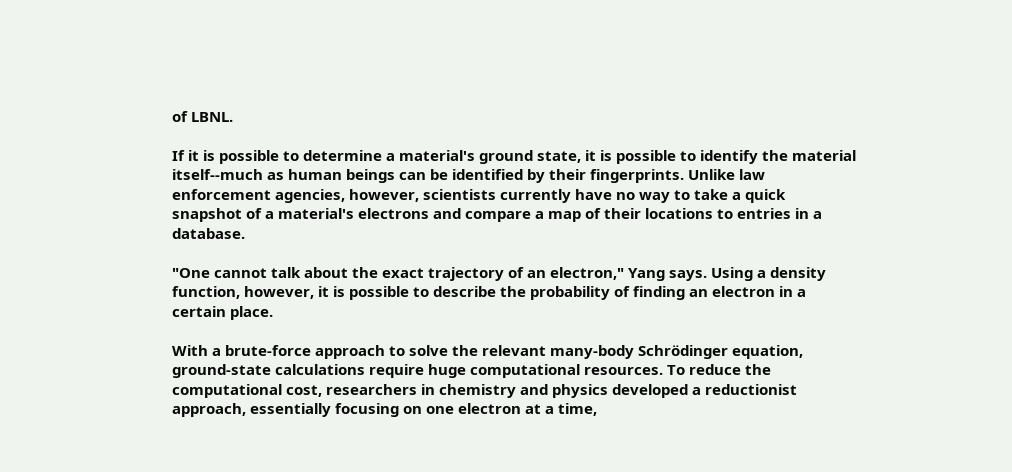of LBNL.

If it is possible to determine a material's ground state, it is possible to identify the material itself--much as human beings can be identified by their fingerprints. Unlike law enforcement agencies, however, scientists currently have no way to take a quick snapshot of a material's electrons and compare a map of their locations to entries in a database.

"One cannot talk about the exact trajectory of an electron," Yang says. Using a density function, however, it is possible to describe the probability of finding an electron in a certain place.

With a brute-force approach to solve the relevant many-body Schrödinger equation, ground-state calculations require huge computational resources. To reduce the computational cost, researchers in chemistry and physics developed a reductionist approach, essentially focusing on one electron at a time,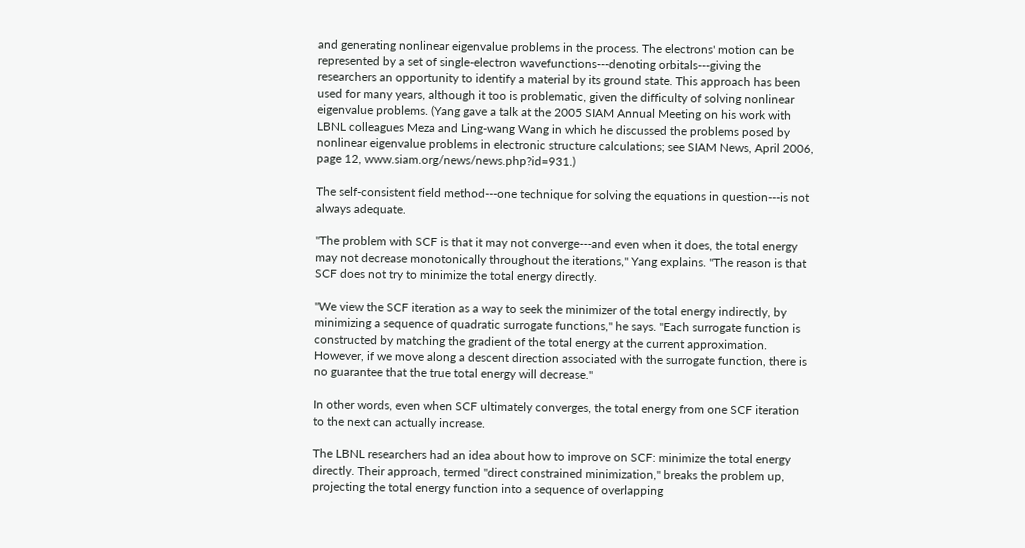and generating nonlinear eigenvalue problems in the process. The electrons' motion can be represented by a set of single-electron wavefunctions---denoting orbitals---giving the researchers an opportunity to identify a material by its ground state. This approach has been used for many years, although it too is problematic, given the difficulty of solving nonlinear eigenvalue problems. (Yang gave a talk at the 2005 SIAM Annual Meeting on his work with LBNL colleagues Meza and Ling-wang Wang in which he discussed the problems posed by nonlinear eigenvalue problems in electronic structure calculations; see SIAM News, April 2006, page 12, www.siam.org/news/news.php?id=931.)

The self-consistent field method---one technique for solving the equations in question---is not always adequate.

"The problem with SCF is that it may not converge---and even when it does, the total energy may not decrease monotonically throughout the iterations," Yang explains. "The reason is that SCF does not try to minimize the total energy directly.

"We view the SCF iteration as a way to seek the minimizer of the total energy indirectly, by minimizing a sequence of quadratic surrogate functions," he says. "Each surrogate function is constructed by matching the gradient of the total energy at the current approximation. However, if we move along a descent direction associated with the surrogate function, there is no guarantee that the true total energy will decrease."

In other words, even when SCF ultimately converges, the total energy from one SCF iteration to the next can actually increase.

The LBNL researchers had an idea about how to improve on SCF: minimize the total energy directly. Their approach, termed "direct constrained minimization," breaks the problem up, projecting the total energy function into a sequence of overlapping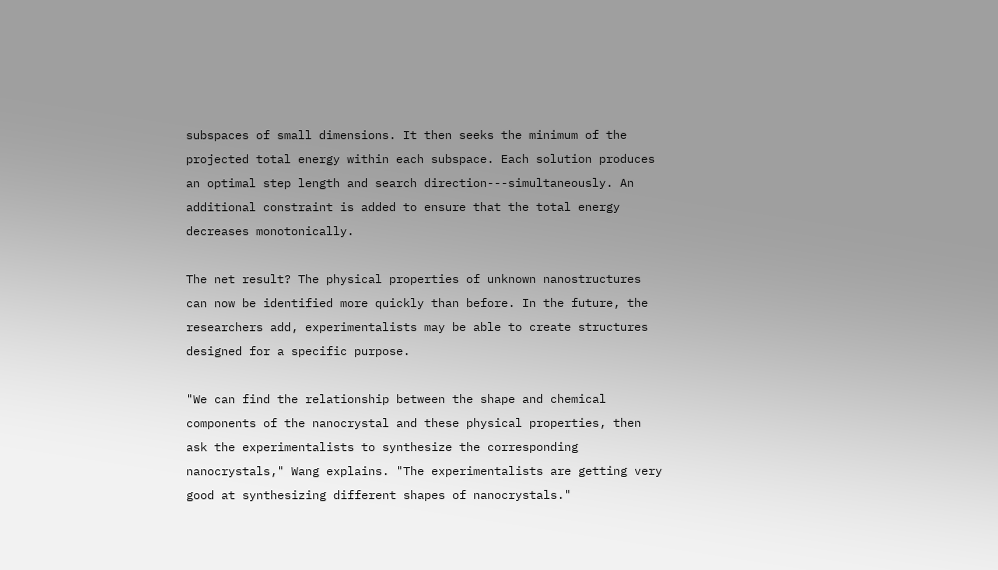subspaces of small dimensions. It then seeks the minimum of the projected total energy within each subspace. Each solution produces an optimal step length and search direction---simultaneously. An additional constraint is added to ensure that the total energy decreases monotonically.

The net result? The physical properties of unknown nanostructures can now be identified more quickly than before. In the future, the researchers add, experimentalists may be able to create structures designed for a specific purpose.

"We can find the relationship between the shape and chemical components of the nanocrystal and these physical properties, then ask the experimentalists to synthesize the corresponding nanocrystals," Wang explains. "The experimentalists are getting very good at synthesizing different shapes of nanocrystals."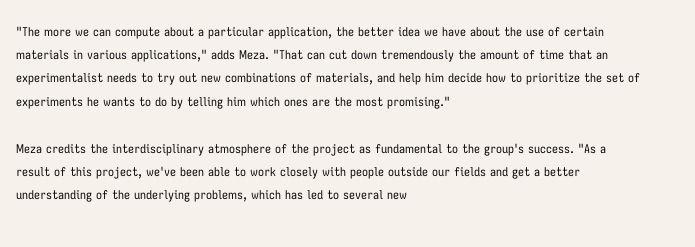"The more we can compute about a particular application, the better idea we have about the use of certain materials in various applications," adds Meza. "That can cut down tremendously the amount of time that an experimentalist needs to try out new combinations of materials, and help him decide how to prioritize the set of experiments he wants to do by telling him which ones are the most promising."

Meza credits the interdisciplinary atmosphere of the project as fundamental to the group's success. "As a result of this project, we've been able to work closely with people outside our fields and get a better understanding of the underlying problems, which has led to several new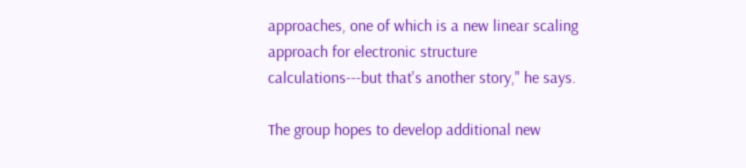approaches, one of which is a new linear scaling approach for electronic structure calculations---but that's another story," he says.

The group hopes to develop additional new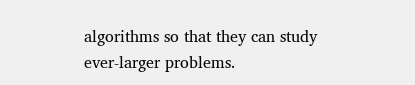algorithms so that they can study ever-larger problems.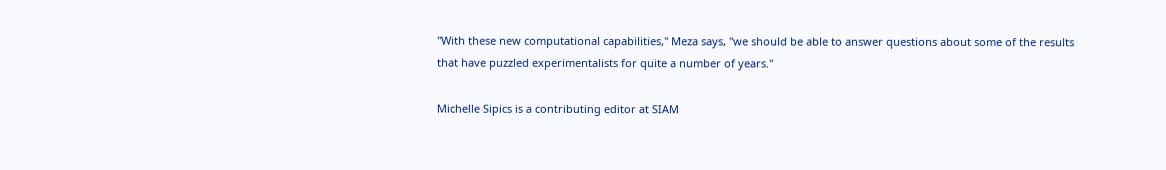"With these new computational capabilities," Meza says, "we should be able to answer questions about some of the results that have puzzled experimentalists for quite a number of years."

Michelle Sipics is a contributing editor at SIAM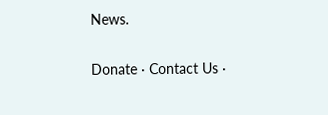News.

Donate · Contact Us ·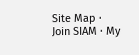Site Map · Join SIAM · My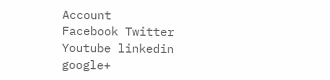Account
Facebook Twitter Youtube linkedin google+